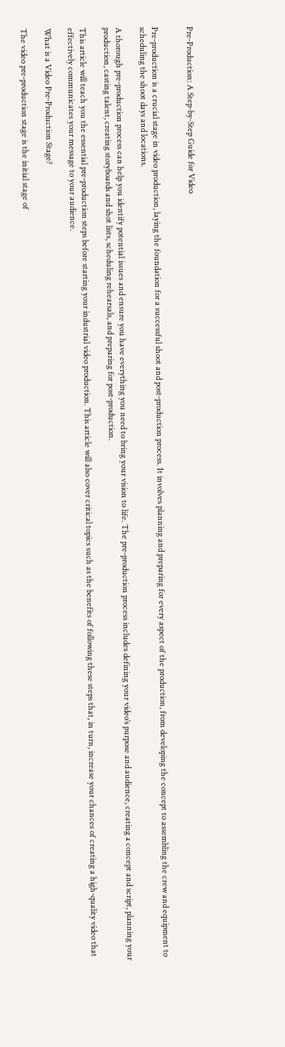Pre-Production: A Step-by-Step Guide for Video


Pre-production is a crucial stage in video production, laying the foundation for a successful shoot and post-production process. It involves planning and preparing for every aspect of the production, from developing the concept to assembling the crew and equipment to scheduling the shoot days and locations.

A thorough pre-production process can help you identify potential issues and ensure you have everything you need to bring your vision to life. The pre-production process includes defining your video’s purpose and audience, creating a concept and script, planning your production, casting talent, creating storyboards and shot lists, scheduling rehearsals, and preparing for post-production.

This article will teach you the essential pre-production steps before starting your industrial video production. This article will also cover critical topics such as the benefits of following these steps that, in turn, increase your chances of creating a high-quality video that effectively communicates your message to your audience.

What is a Video Pre-Production Stage?

The video pre-production stage is the initial stage of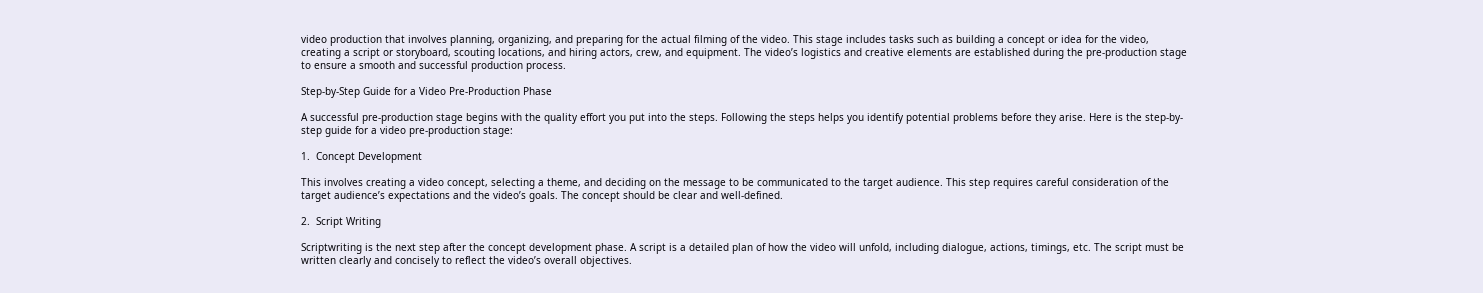video production that involves planning, organizing, and preparing for the actual filming of the video. This stage includes tasks such as building a concept or idea for the video, creating a script or storyboard, scouting locations, and hiring actors, crew, and equipment. The video’s logistics and creative elements are established during the pre-production stage to ensure a smooth and successful production process.

Step-by-Step Guide for a Video Pre-Production Phase

A successful pre-production stage begins with the quality effort you put into the steps. Following the steps helps you identify potential problems before they arise. Here is the step-by-step guide for a video pre-production stage:

1.  Concept Development

This involves creating a video concept, selecting a theme, and deciding on the message to be communicated to the target audience. This step requires careful consideration of the target audience’s expectations and the video’s goals. The concept should be clear and well-defined.

2.  Script Writing

Scriptwriting is the next step after the concept development phase. A script is a detailed plan of how the video will unfold, including dialogue, actions, timings, etc. The script must be written clearly and concisely to reflect the video’s overall objectives.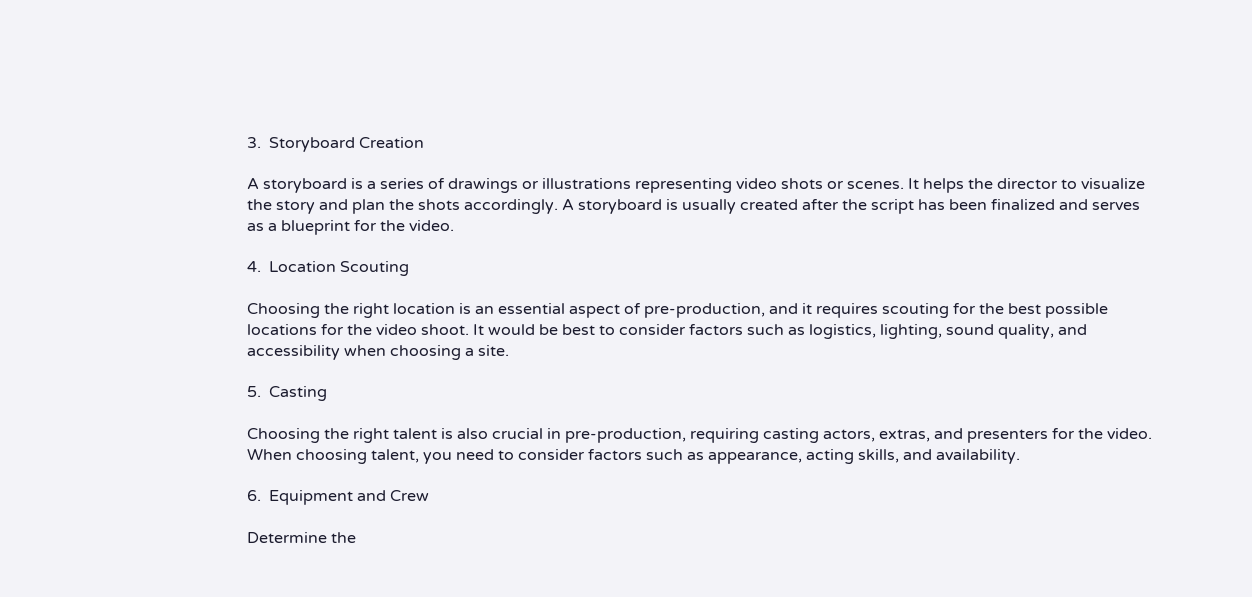3.  Storyboard Creation

A storyboard is a series of drawings or illustrations representing video shots or scenes. It helps the director to visualize the story and plan the shots accordingly. A storyboard is usually created after the script has been finalized and serves as a blueprint for the video.

4.  Location Scouting

Choosing the right location is an essential aspect of pre-production, and it requires scouting for the best possible locations for the video shoot. It would be best to consider factors such as logistics, lighting, sound quality, and accessibility when choosing a site.

5.  Casting

Choosing the right talent is also crucial in pre-production, requiring casting actors, extras, and presenters for the video. When choosing talent, you need to consider factors such as appearance, acting skills, and availability.

6.  Equipment and Crew

Determine the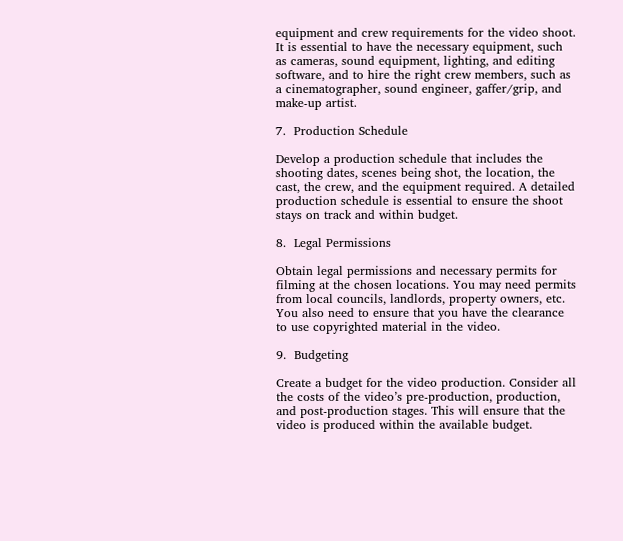equipment and crew requirements for the video shoot. It is essential to have the necessary equipment, such as cameras, sound equipment, lighting, and editing software, and to hire the right crew members, such as a cinematographer, sound engineer, gaffer/grip, and make-up artist.

7.  Production Schedule

Develop a production schedule that includes the shooting dates, scenes being shot, the location, the cast, the crew, and the equipment required. A detailed production schedule is essential to ensure the shoot stays on track and within budget.

8.  Legal Permissions

Obtain legal permissions and necessary permits for filming at the chosen locations. You may need permits from local councils, landlords, property owners, etc. You also need to ensure that you have the clearance to use copyrighted material in the video.

9.  Budgeting

Create a budget for the video production. Consider all the costs of the video’s pre-production, production, and post-production stages. This will ensure that the video is produced within the available budget.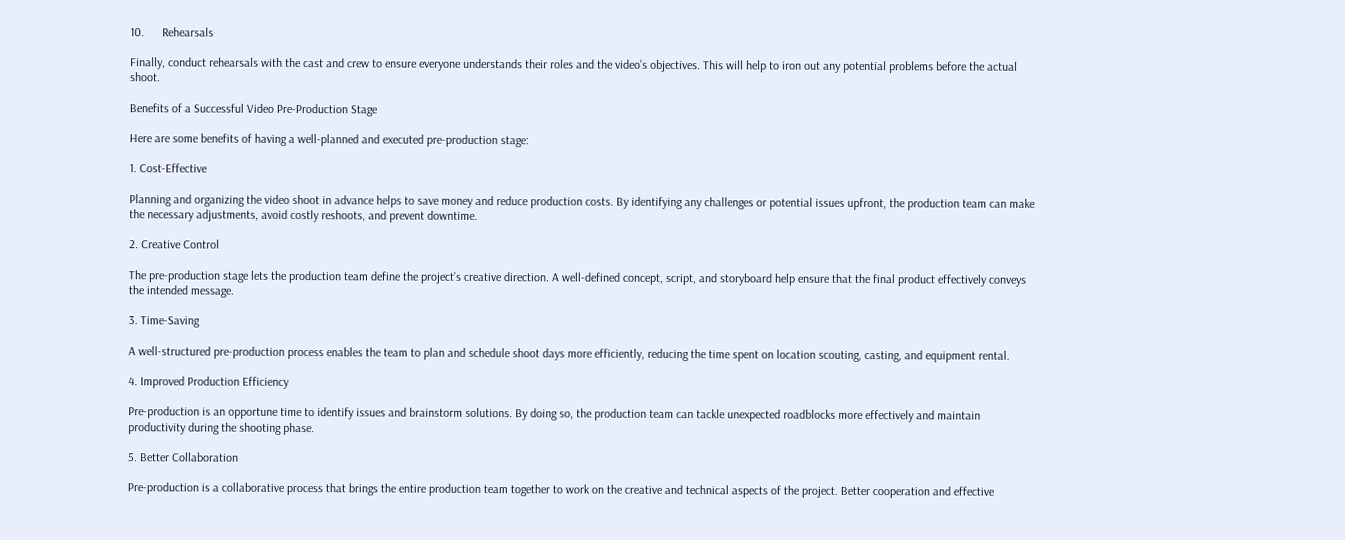10.      Rehearsals

Finally, conduct rehearsals with the cast and crew to ensure everyone understands their roles and the video’s objectives. This will help to iron out any potential problems before the actual shoot.

Benefits of a Successful Video Pre-Production Stage

Here are some benefits of having a well-planned and executed pre-production stage:

1. Cost-Effective

Planning and organizing the video shoot in advance helps to save money and reduce production costs. By identifying any challenges or potential issues upfront, the production team can make the necessary adjustments, avoid costly reshoots, and prevent downtime.

2. Creative Control

The pre-production stage lets the production team define the project’s creative direction. A well-defined concept, script, and storyboard help ensure that the final product effectively conveys the intended message.

3. Time-Saving

A well-structured pre-production process enables the team to plan and schedule shoot days more efficiently, reducing the time spent on location scouting, casting, and equipment rental.

4. Improved Production Efficiency

Pre-production is an opportune time to identify issues and brainstorm solutions. By doing so, the production team can tackle unexpected roadblocks more effectively and maintain productivity during the shooting phase.

5. Better Collaboration

Pre-production is a collaborative process that brings the entire production team together to work on the creative and technical aspects of the project. Better cooperation and effective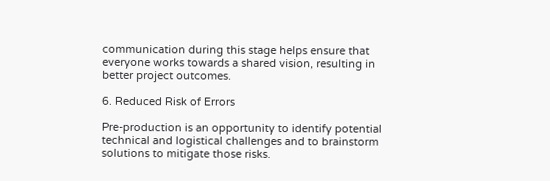communication during this stage helps ensure that everyone works towards a shared vision, resulting in better project outcomes.

6. Reduced Risk of Errors

Pre-production is an opportunity to identify potential technical and logistical challenges and to brainstorm solutions to mitigate those risks.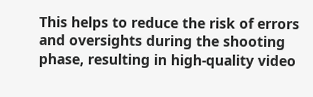This helps to reduce the risk of errors and oversights during the shooting phase, resulting in high-quality video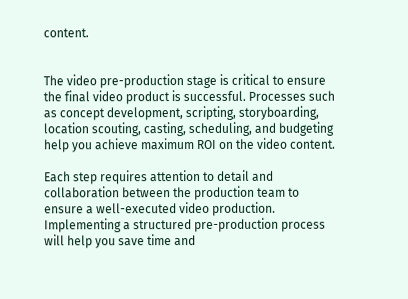content.


The video pre-production stage is critical to ensure the final video product is successful. Processes such as concept development, scripting, storyboarding, location scouting, casting, scheduling, and budgeting help you achieve maximum ROI on the video content.

Each step requires attention to detail and collaboration between the production team to ensure a well-executed video production. Implementing a structured pre-production process will help you save time and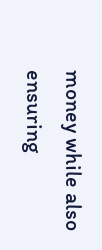money while also ensuring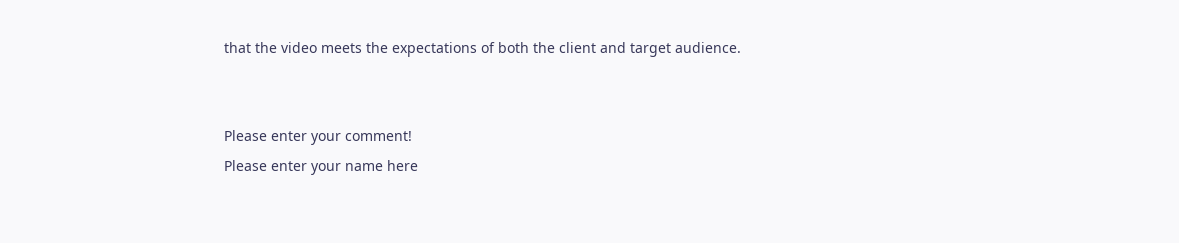that the video meets the expectations of both the client and target audience.


Please enter your comment!
Please enter your name here